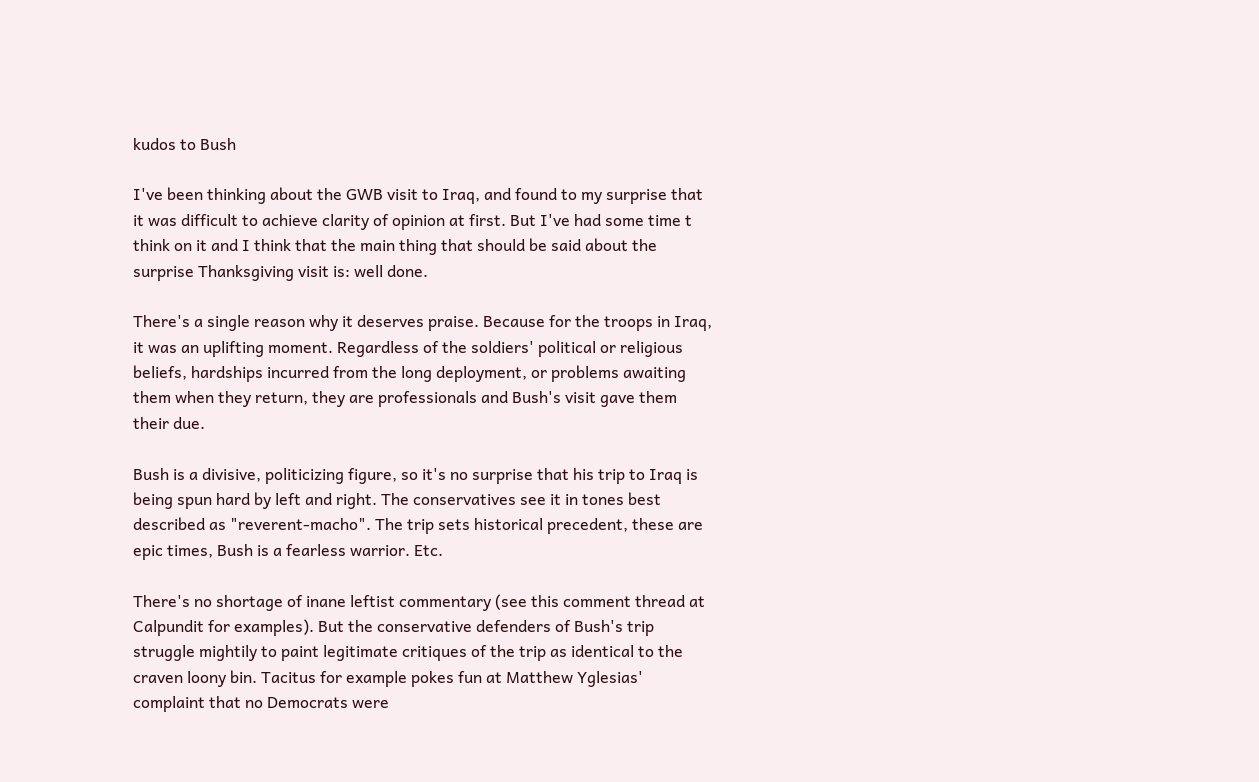kudos to Bush

I've been thinking about the GWB visit to Iraq, and found to my surprise that it was difficult to achieve clarity of opinion at first. But I've had some time t think on it and I think that the main thing that should be said about the surprise Thanksgiving visit is: well done.

There's a single reason why it deserves praise. Because for the troops in Iraq, it was an uplifting moment. Regardless of the soldiers' political or religious beliefs, hardships incurred from the long deployment, or problems awaiting them when they return, they are professionals and Bush's visit gave them their due.

Bush is a divisive, politicizing figure, so it's no surprise that his trip to Iraq is being spun hard by left and right. The conservatives see it in tones best described as "reverent-macho". The trip sets historical precedent, these are epic times, Bush is a fearless warrior. Etc.

There's no shortage of inane leftist commentary (see this comment thread at Calpundit for examples). But the conservative defenders of Bush's trip struggle mightily to paint legitimate critiques of the trip as identical to the craven loony bin. Tacitus for example pokes fun at Matthew Yglesias' complaint that no Democrats were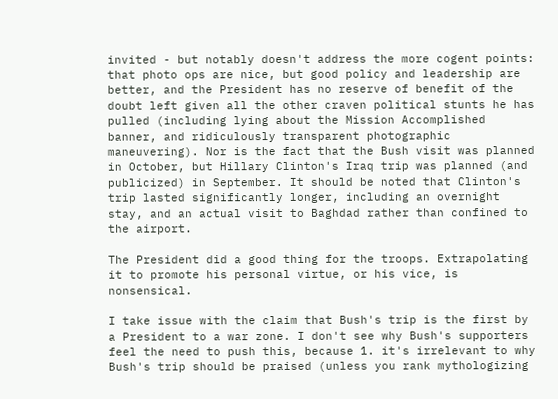invited - but notably doesn't address the more cogent points: that photo ops are nice, but good policy and leadership are better, and the President has no reserve of benefit of the doubt left given all the other craven political stunts he has pulled (including lying about the Mission Accomplished banner, and ridiculously transparent photographic maneuvering). Nor is the fact that the Bush visit was planned in October, but Hillary Clinton's Iraq trip was planned (and publicized) in September. It should be noted that Clinton's trip lasted significantly longer, including an overnight stay, and an actual visit to Baghdad rather than confined to the airport.

The President did a good thing for the troops. Extrapolating it to promote his personal virtue, or his vice, is nonsensical.

I take issue with the claim that Bush's trip is the first by a President to a war zone. I don't see why Bush's supporters feel the need to push this, because 1. it's irrelevant to why Bush's trip should be praised (unless you rank mythologizing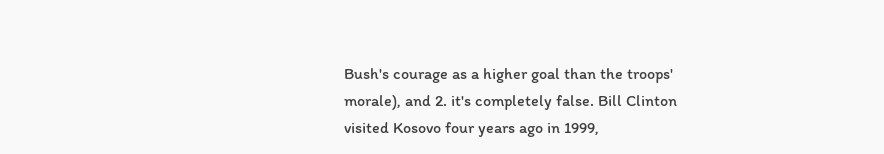Bush's courage as a higher goal than the troops' morale), and 2. it's completely false. Bill Clinton visited Kosovo four years ago in 1999,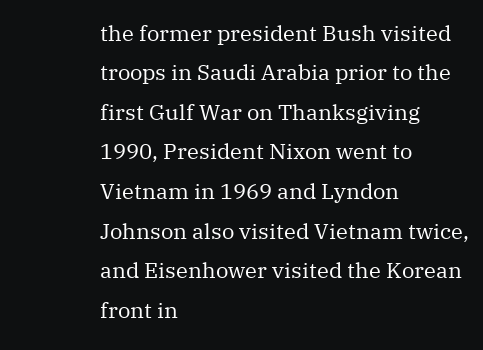the former president Bush visited troops in Saudi Arabia prior to the first Gulf War on Thanksgiving 1990, President Nixon went to Vietnam in 1969 and Lyndon Johnson also visited Vietnam twice, and Eisenhower visited the Korean front in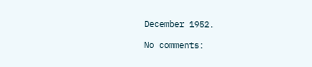December 1952.

No comments: